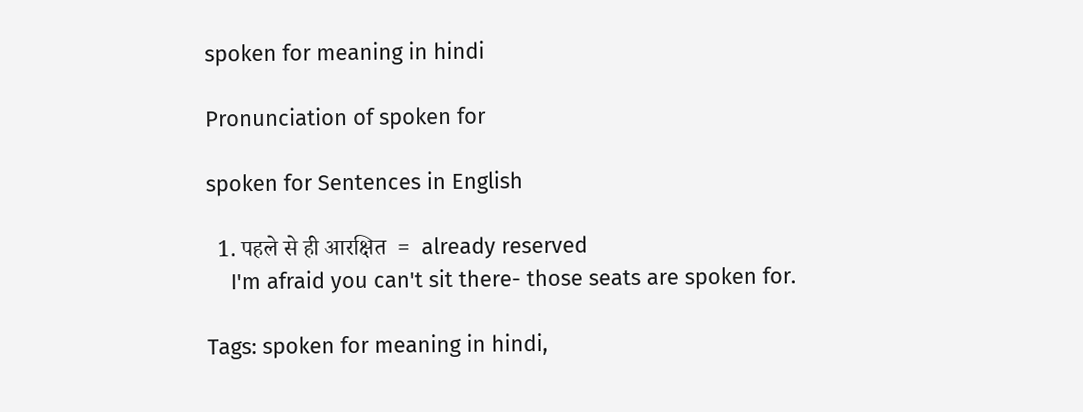spoken for meaning in hindi

Pronunciation of spoken for

spoken for Sentences in English

  1. पहले से ही आरक्षित  =  already reserved
    I'm afraid you can't sit there- those seats are spoken for.

Tags: spoken for meaning in hindi,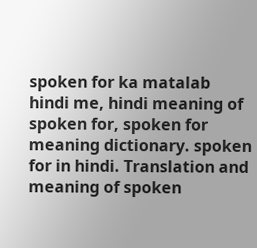spoken for ka matalab hindi me, hindi meaning of spoken for, spoken for meaning dictionary. spoken for in hindi. Translation and meaning of spoken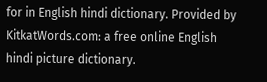for in English hindi dictionary. Provided by KitkatWords.com: a free online English hindi picture dictionary.